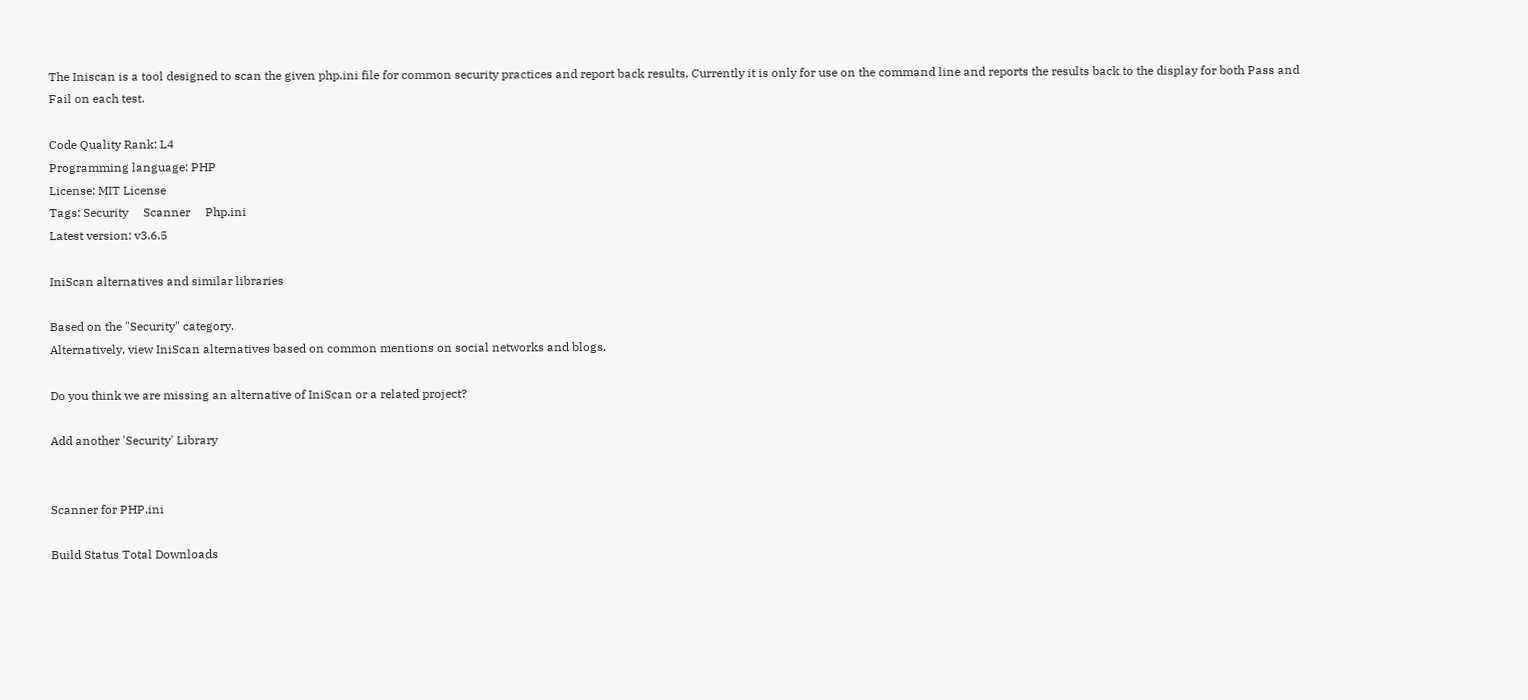The Iniscan is a tool designed to scan the given php.ini file for common security practices and report back results. Currently it is only for use on the command line and reports the results back to the display for both Pass and Fail on each test.

Code Quality Rank: L4
Programming language: PHP
License: MIT License
Tags: Security     Scanner     Php.ini
Latest version: v3.6.5

IniScan alternatives and similar libraries

Based on the "Security" category.
Alternatively, view IniScan alternatives based on common mentions on social networks and blogs.

Do you think we are missing an alternative of IniScan or a related project?

Add another 'Security' Library


Scanner for PHP.ini

Build Status Total Downloads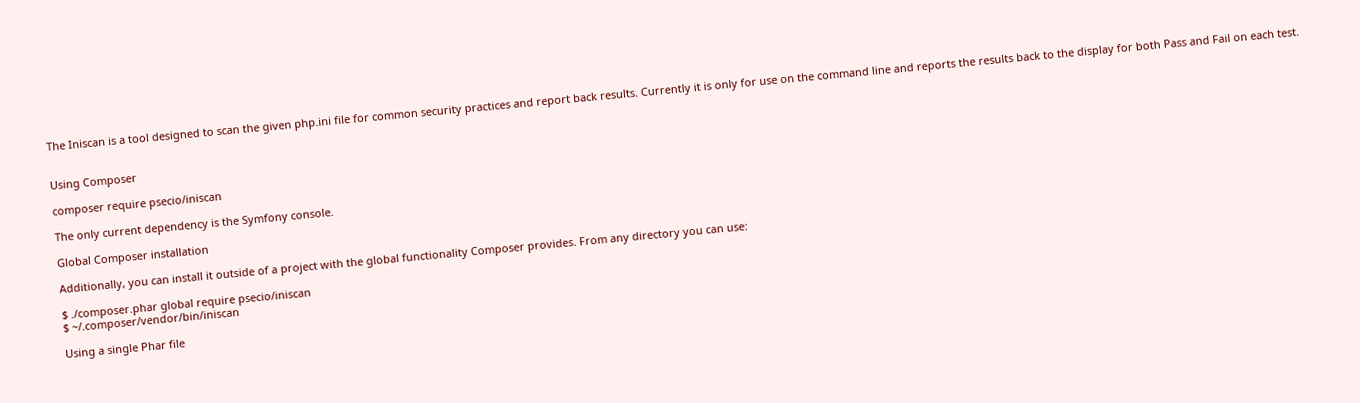The Iniscan is a tool designed to scan the given php.ini file for common security practices and report back results. Currently it is only for use on the command line and reports the results back to the display for both Pass and Fail on each test.


Using Composer

composer require psecio/iniscan

The only current dependency is the Symfony console.

Global Composer installation

Additionally, you can install it outside of a project with the global functionality Composer provides. From any directory you can use:

$ ./composer.phar global require psecio/iniscan
$ ~/.composer/vendor/bin/iniscan

Using a single Phar file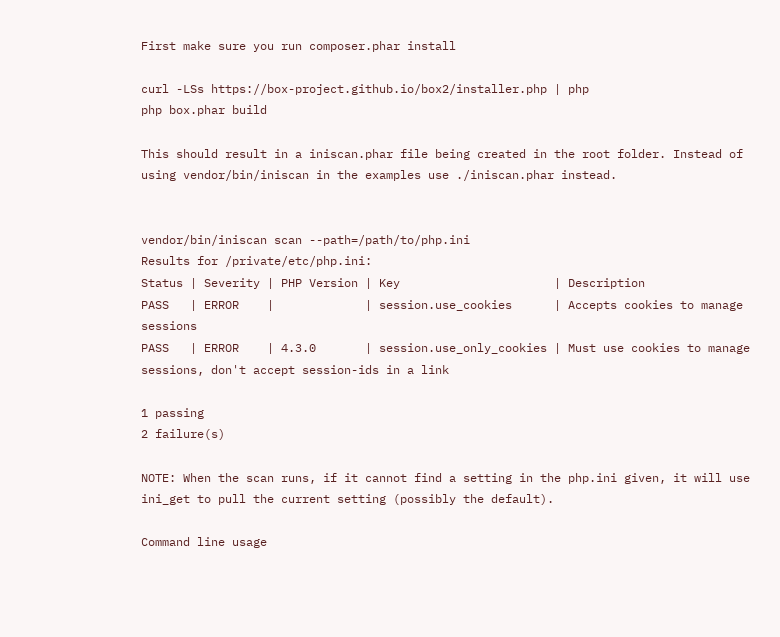First make sure you run composer.phar install

curl -LSs https://box-project.github.io/box2/installer.php | php
php box.phar build

This should result in a iniscan.phar file being created in the root folder. Instead of using vendor/bin/iniscan in the examples use ./iniscan.phar instead.


vendor/bin/iniscan scan --path=/path/to/php.ini
Results for /private/etc/php.ini:
Status | Severity | PHP Version | Key                      | Description
PASS   | ERROR    |             | session.use_cookies      | Accepts cookies to manage sessions
PASS   | ERROR    | 4.3.0       | session.use_only_cookies | Must use cookies to manage sessions, don't accept session-ids in a link

1 passing
2 failure(s)

NOTE: When the scan runs, if it cannot find a setting in the php.ini given, it will use ini_get to pull the current setting (possibly the default).

Command line usage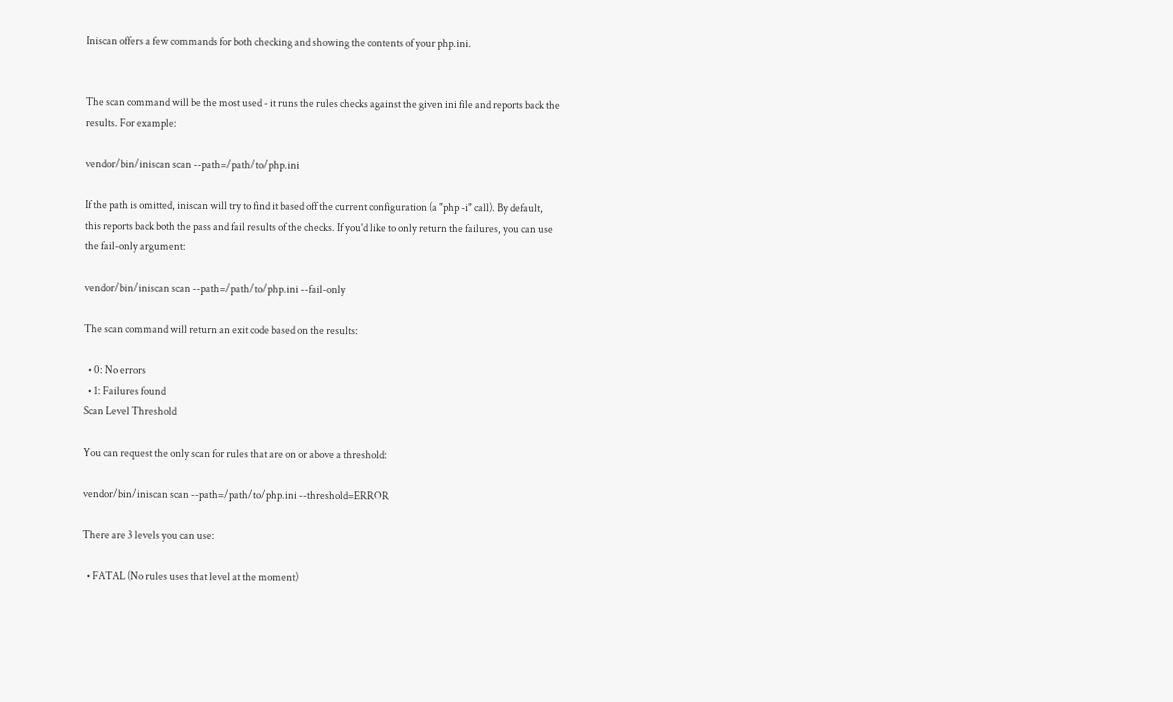Iniscan offers a few commands for both checking and showing the contents of your php.ini.


The scan command will be the most used - it runs the rules checks against the given ini file and reports back the results. For example:

vendor/bin/iniscan scan --path=/path/to/php.ini

If the path is omitted, iniscan will try to find it based off the current configuration (a "php -i" call). By default, this reports back both the pass and fail results of the checks. If you'd like to only return the failures, you can use the fail-only argument:

vendor/bin/iniscan scan --path=/path/to/php.ini --fail-only

The scan command will return an exit code based on the results:

  • 0: No errors
  • 1: Failures found
Scan Level Threshold

You can request the only scan for rules that are on or above a threshold:

vendor/bin/iniscan scan --path=/path/to/php.ini --threshold=ERROR

There are 3 levels you can use:

  • FATAL (No rules uses that level at the moment)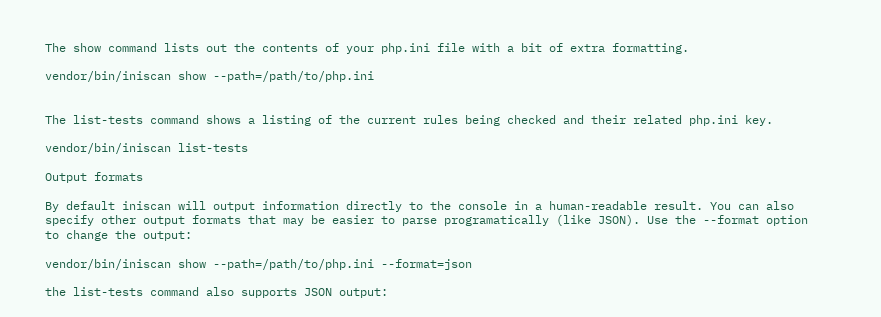The show command lists out the contents of your php.ini file with a bit of extra formatting.

vendor/bin/iniscan show --path=/path/to/php.ini


The list-tests command shows a listing of the current rules being checked and their related php.ini key.

vendor/bin/iniscan list-tests

Output formats

By default iniscan will output information directly to the console in a human-readable result. You can also specify other output formats that may be easier to parse programatically (like JSON). Use the --format option to change the output:

vendor/bin/iniscan show --path=/path/to/php.ini --format=json

the list-tests command also supports JSON output: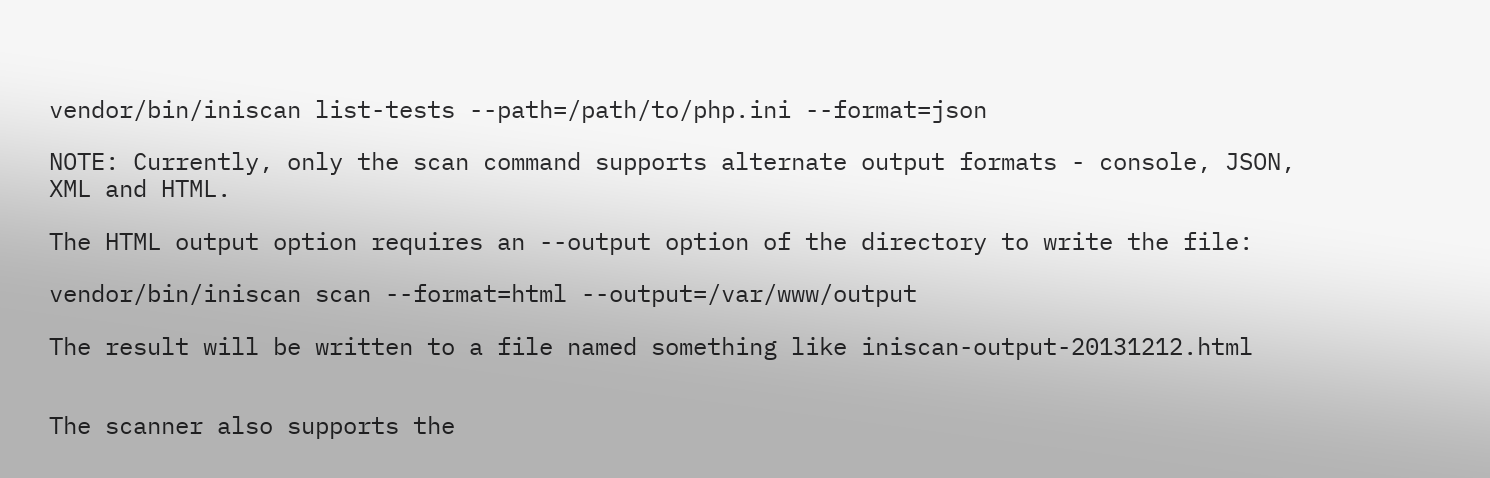vendor/bin/iniscan list-tests --path=/path/to/php.ini --format=json

NOTE: Currently, only the scan command supports alternate output formats - console, JSON, XML and HTML.

The HTML output option requires an --output option of the directory to write the file:

vendor/bin/iniscan scan --format=html --output=/var/www/output

The result will be written to a file named something like iniscan-output-20131212.html


The scanner also supports the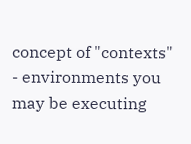concept of "contexts" - environments you may be executing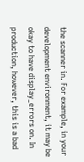the scanner in. For example, in your development environment, it may be okay to have display_errors on. In production, however, this is a bad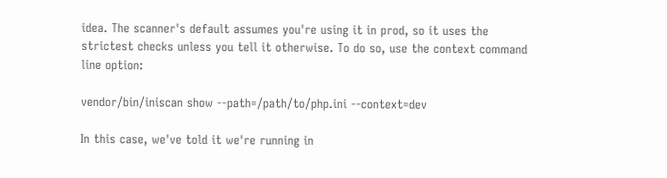idea. The scanner's default assumes you're using it in prod, so it uses the strictest checks unless you tell it otherwise. To do so, use the context command line option:

vendor/bin/iniscan show --path=/path/to/php.ini --context=dev

In this case, we've told it we're running in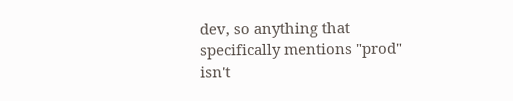dev, so anything that specifically mentions "prod" isn't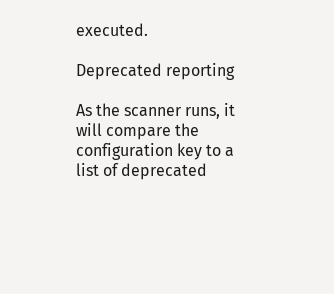executed.

Deprecated reporting

As the scanner runs, it will compare the configuration key to a list of deprecated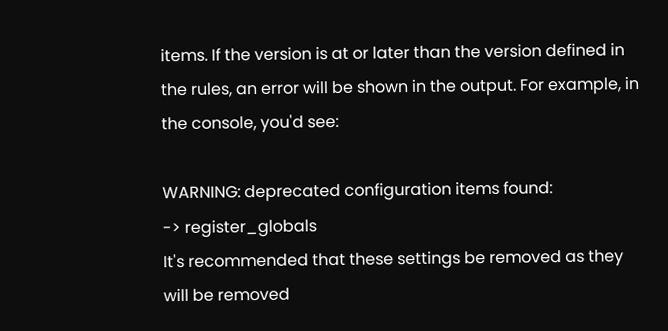items. If the version is at or later than the version defined in the rules, an error will be shown in the output. For example, in the console, you'd see:

WARNING: deprecated configuration items found:
-> register_globals
It's recommended that these settings be removed as they will be removed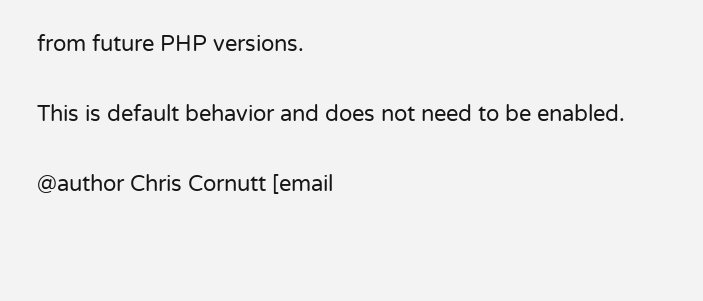from future PHP versions.

This is default behavior and does not need to be enabled.

@author Chris Cornutt [email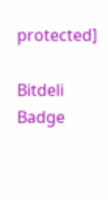protected]

Bitdeli Badge